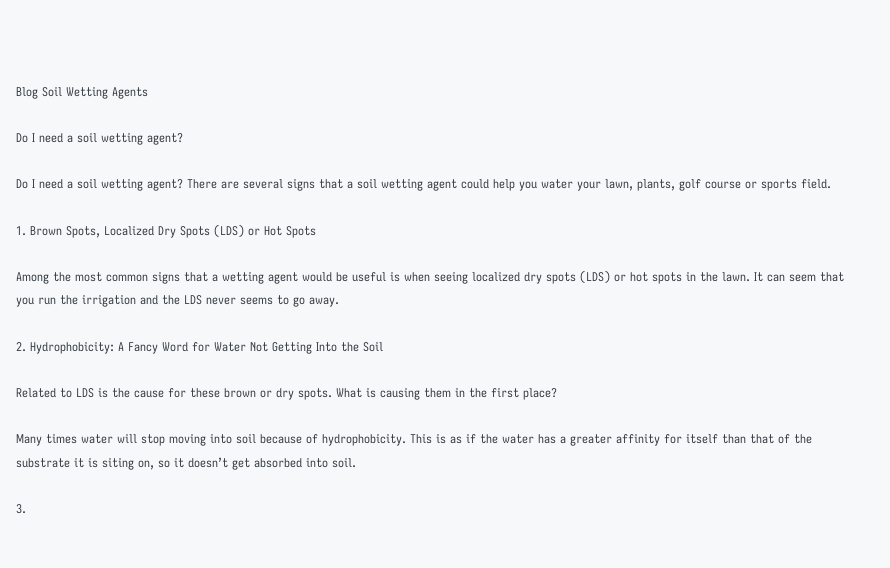Blog Soil Wetting Agents

Do I need a soil wetting agent?

Do I need a soil wetting agent? There are several signs that a soil wetting agent could help you water your lawn, plants, golf course or sports field.

1. Brown Spots, Localized Dry Spots (LDS) or Hot Spots

Among the most common signs that a wetting agent would be useful is when seeing localized dry spots (LDS) or hot spots in the lawn. It can seem that you run the irrigation and the LDS never seems to go away.

2. Hydrophobicity: A Fancy Word for Water Not Getting Into the Soil

Related to LDS is the cause for these brown or dry spots. What is causing them in the first place?

Many times water will stop moving into soil because of hydrophobicity. This is as if the water has a greater affinity for itself than that of the substrate it is siting on, so it doesn’t get absorbed into soil.

3.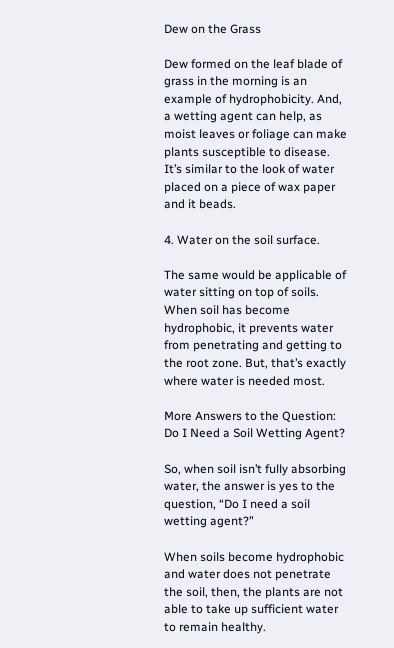Dew on the Grass

Dew formed on the leaf blade of grass in the morning is an example of hydrophobicity. And, a wetting agent can help, as moist leaves or foliage can make plants susceptible to disease. It’s similar to the look of water placed on a piece of wax paper and it beads.

4. Water on the soil surface.

The same would be applicable of water sitting on top of soils. When soil has become hydrophobic, it prevents water from penetrating and getting to the root zone. But, that’s exactly where water is needed most.

More Answers to the Question: Do I Need a Soil Wetting Agent?

So, when soil isn’t fully absorbing water, the answer is yes to the question, “Do I need a soil wetting agent?”

When soils become hydrophobic and water does not penetrate the soil, then, the plants are not able to take up sufficient water to remain healthy.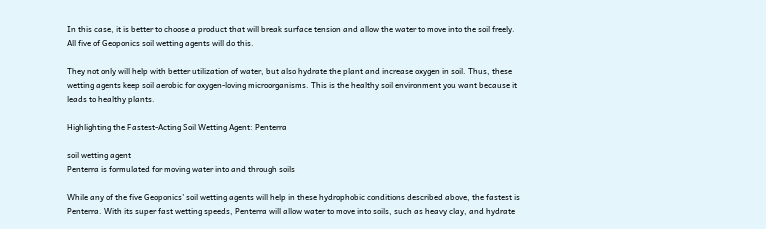In this case, it is better to choose a product that will break surface tension and allow the water to move into the soil freely. All five of Geoponics soil wetting agents will do this.

They not only will help with better utilization of water, but also hydrate the plant and increase oxygen in soil. Thus, these wetting agents keep soil aerobic for oxygen-loving microorganisms. This is the healthy soil environment you want because it leads to healthy plants.

Highlighting the Fastest-Acting Soil Wetting Agent: Penterra

soil wetting agent
Penterra is formulated for moving water into and through soils

While any of the five Geoponics’ soil wetting agents will help in these hydrophobic conditions described above, the fastest is Penterra. With its super fast wetting speeds, Penterra will allow water to move into soils, such as heavy clay, and hydrate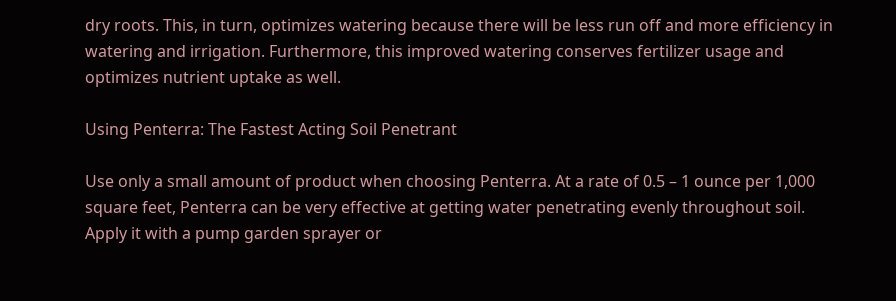dry roots. This, in turn, optimizes watering because there will be less run off and more efficiency in watering and irrigation. Furthermore, this improved watering conserves fertilizer usage and optimizes nutrient uptake as well.

Using Penterra: The Fastest Acting Soil Penetrant

Use only a small amount of product when choosing Penterra. At a rate of 0.5 – 1 ounce per 1,000 square feet, Penterra can be very effective at getting water penetrating evenly throughout soil. Apply it with a pump garden sprayer or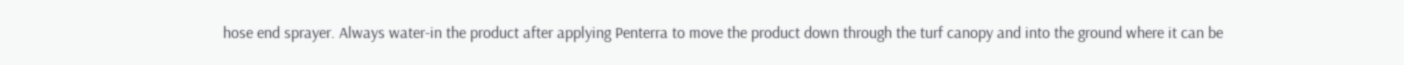hose end sprayer. Always water-in the product after applying Penterra to move the product down through the turf canopy and into the ground where it can be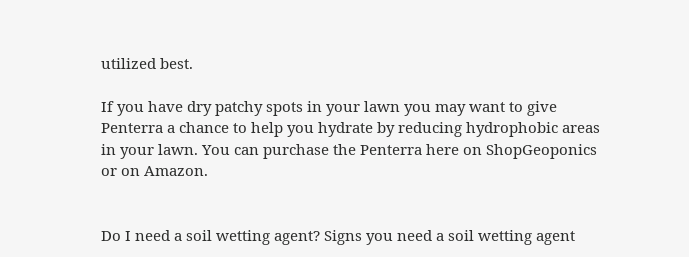utilized best.

If you have dry patchy spots in your lawn you may want to give Penterra a chance to help you hydrate by reducing hydrophobic areas in your lawn. You can purchase the Penterra here on ShopGeoponics or on Amazon.


Do I need a soil wetting agent? Signs you need a soil wetting agent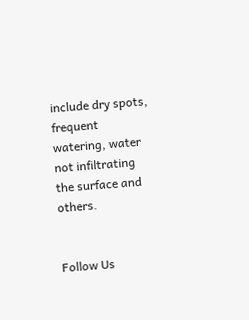include dry spots, frequent watering, water not infiltrating the surface and others.


Follow Us